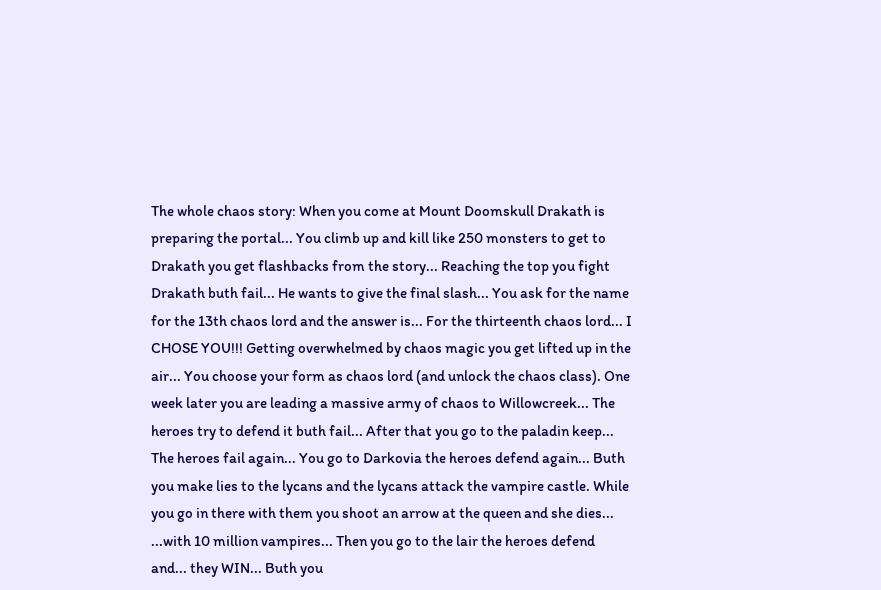The whole chaos story: When you come at Mount Doomskull Drakath is preparing the portal... You climb up and kill like 250 monsters to get to Drakath you get flashbacks from the story... Reaching the top you fight Drakath buth fail... He wants to give the final slash... You ask for the name for the 13th chaos lord and the answer is... For the thirteenth chaos lord... I CHOSE YOU!!! Getting overwhelmed by chaos magic you get lifted up in the air... You choose your form as chaos lord (and unlock the chaos class). One week later you are leading a massive army of chaos to Willowcreek... The heroes try to defend it buth fail... After that you go to the paladin keep... The heroes fail again... You go to Darkovia the heroes defend again... Buth you make lies to the lycans and the lycans attack the vampire castle. While you go in there with them you shoot an arrow at the queen and she dies... ...with 10 million vampires... Then you go to the lair the heroes defend and... they WIN... Buth you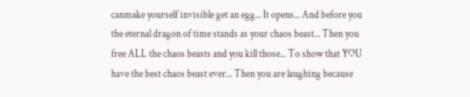canmake yourself invisible get an egg... It opens... And before you the eternal dragon of time stands as your chaos beast... Then you free ALL the chaos beasts and you kill those... To show that YOU have the best chaos beast ever... Then you are laughing because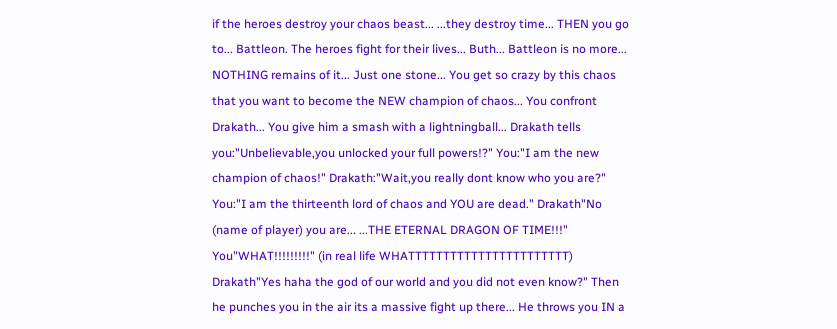if the heroes destroy your chaos beast... ...they destroy time... THEN you go to... Battleon. The heroes fight for their lives... Buth... Battleon is no more... NOTHING remains of it... Just one stone... You get so crazy by this chaos that you want to become the NEW champion of chaos... You confront Drakath... You give him a smash with a lightningball... Drakath tells you:"Unbelievable,you unlocked your full powers!?" You:"I am the new champion of chaos!" Drakath:"Wait,you really dont know who you are?" You:"I am the thirteenth lord of chaos and YOU are dead." Drakath"No (name of player) you are... ...THE ETERNAL DRAGON OF TIME!!!" You"WHAT!!!!!!!!!" (in real life WHATTTTTTTTTTTTTTTTTTTTTTT) Drakath"Yes haha the god of our world and you did not even know?" Then he punches you in the air its a massive fight up there... He throws you IN a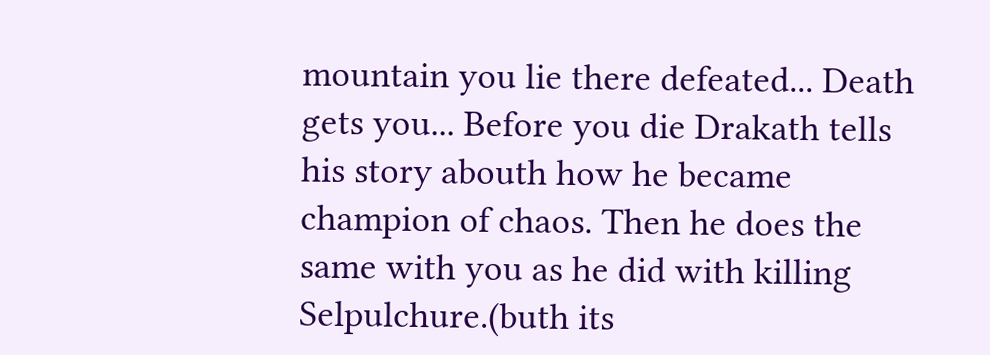mountain you lie there defeated... Death gets you... Before you die Drakath tells his story abouth how he became champion of chaos. Then he does the same with you as he did with killing Selpulchure.(buth its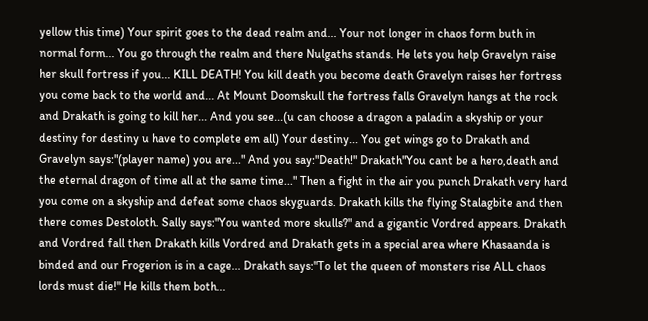yellow this time) Your spirit goes to the dead realm and... Your not longer in chaos form buth in normal form... You go through the realm and there Nulgaths stands. He lets you help Gravelyn raise her skull fortress if you... KILL DEATH! You kill death you become death Gravelyn raises her fortress you come back to the world and... At Mount Doomskull the fortress falls Gravelyn hangs at the rock and Drakath is going to kill her... And you see...(u can choose a dragon a paladin a skyship or your destiny for destiny u have to complete em all) Your destiny... You get wings go to Drakath and Gravelyn says:"(player name) you are..." And you say:"Death!" Drakath"You cant be a hero,death and the eternal dragon of time all at the same time..." Then a fight in the air you punch Drakath very hard you come on a skyship and defeat some chaos skyguards. Drakath kills the flying Stalagbite and then there comes Destoloth. Sally says:"You wanted more skulls?" and a gigantic Vordred appears. Drakath and Vordred fall then Drakath kills Vordred and Drakath gets in a special area where Khasaanda is binded and our Frogerion is in a cage... Drakath says:"To let the queen of monsters rise ALL chaos lords must die!" He kills them both...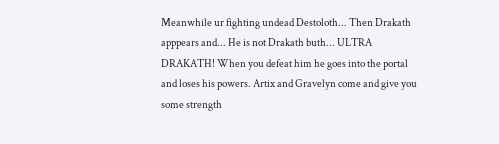Meanwhile ur fighting undead Destoloth... Then Drakath apppears and... He is not Drakath buth... ULTRA DRAKATH! When you defeat him he goes into the portal and loses his powers. Artix and Gravelyn come and give you some strength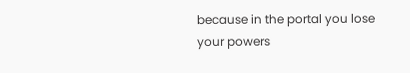because in the portal you lose your powers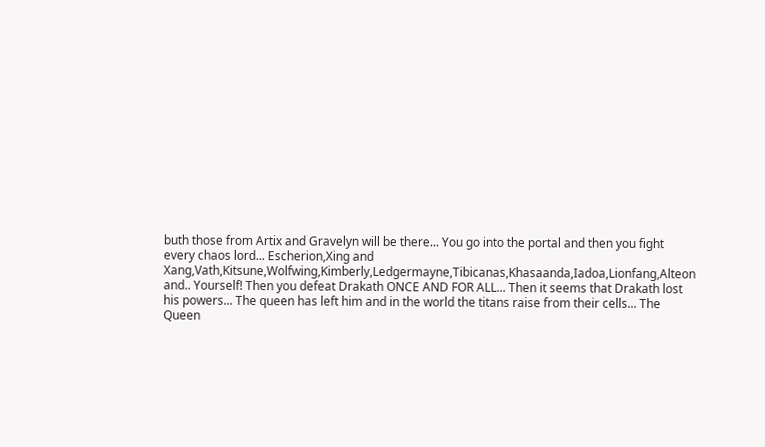buth those from Artix and Gravelyn will be there... You go into the portal and then you fight every chaos lord... Escherion,Xing and Xang,Vath,Kitsune,Wolfwing,Kimberly,Ledgermayne,Tibicanas,Khasaanda,Iadoa,Lionfang,Alteon and.. Yourself! Then you defeat Drakath ONCE AND FOR ALL... Then it seems that Drakath lost his powers... The queen has left him and in the world the titans raise from their cells... The Queen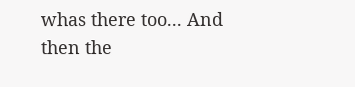whas there too... And then the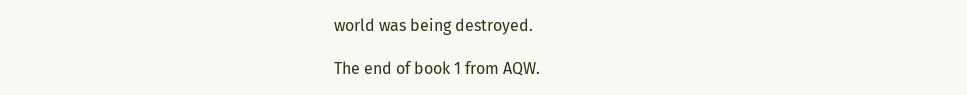world was being destroyed.

The end of book 1 from AQW.